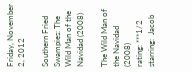Friday, November 2, 2012

Southern Fried Swampies: The Wild Man of the Navidad (2008)

The Wild Man of the Navidad (2008)
rating: ***1/2
starring:  Jacob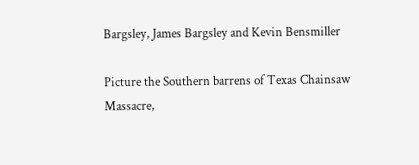Bargsley, James Bargsley and Kevin Bensmiller

Picture the Southern barrens of Texas Chainsaw Massacre,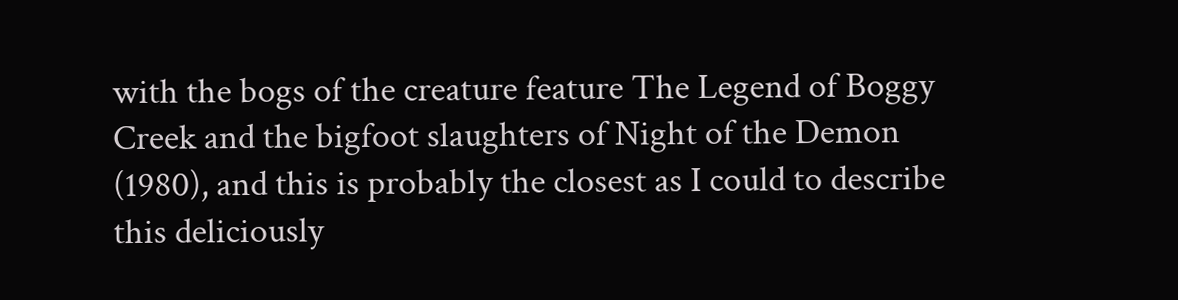with the bogs of the creature feature The Legend of Boggy Creek and the bigfoot slaughters of Night of the Demon (1980), and this is probably the closest as I could to describe this deliciously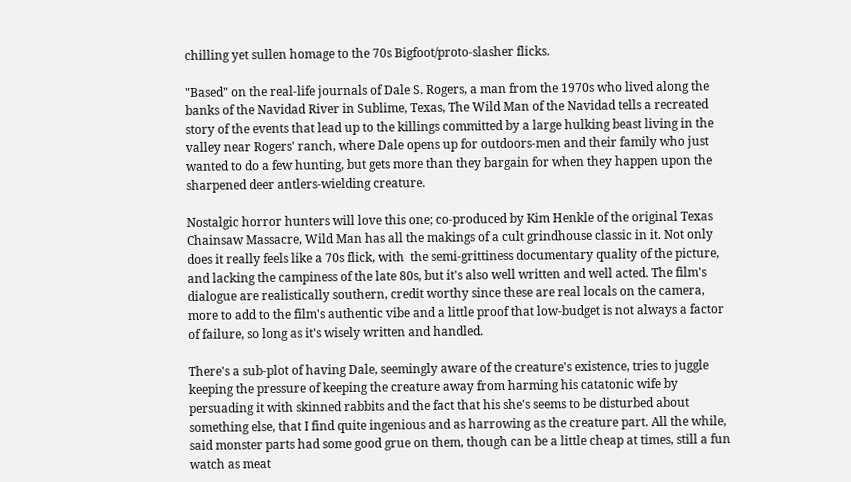chilling yet sullen homage to the 70s Bigfoot/proto-slasher flicks.

"Based" on the real-life journals of Dale S. Rogers, a man from the 1970s who lived along the banks of the Navidad River in Sublime, Texas, The Wild Man of the Navidad tells a recreated story of the events that lead up to the killings committed by a large hulking beast living in the valley near Rogers' ranch, where Dale opens up for outdoors-men and their family who just wanted to do a few hunting, but gets more than they bargain for when they happen upon the sharpened deer antlers-wielding creature.

Nostalgic horror hunters will love this one; co-produced by Kim Henkle of the original Texas Chainsaw Massacre, Wild Man has all the makings of a cult grindhouse classic in it. Not only does it really feels like a 70s flick, with  the semi-grittiness documentary quality of the picture, and lacking the campiness of the late 80s, but it's also well written and well acted. The film's dialogue are realistically southern, credit worthy since these are real locals on the camera, more to add to the film's authentic vibe and a little proof that low-budget is not always a factor of failure, so long as it's wisely written and handled.

There's a sub-plot of having Dale, seemingly aware of the creature's existence, tries to juggle keeping the pressure of keeping the creature away from harming his catatonic wife by persuading it with skinned rabbits and the fact that his she's seems to be disturbed about something else, that I find quite ingenious and as harrowing as the creature part. All the while, said monster parts had some good grue on them, though can be a little cheap at times, still a fun watch as meat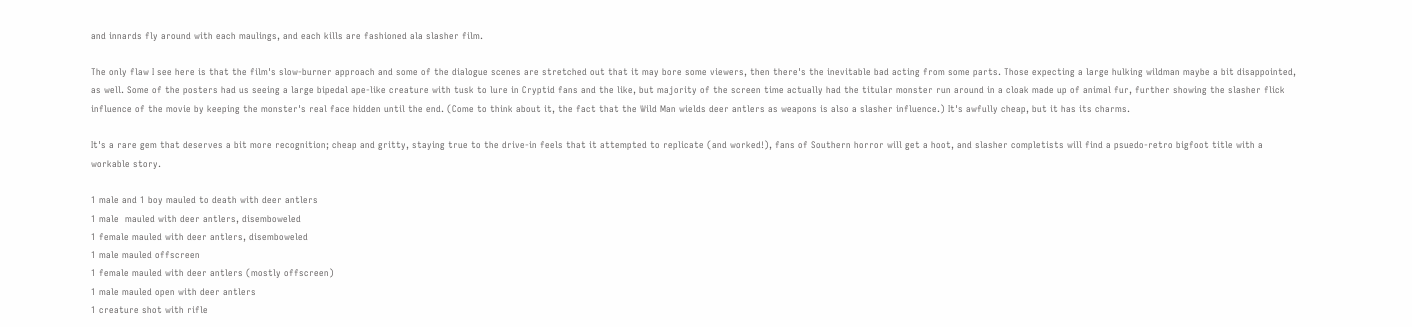and innards fly around with each maulings, and each kills are fashioned ala slasher film.

The only flaw I see here is that the film's slow-burner approach and some of the dialogue scenes are stretched out that it may bore some viewers, then there's the inevitable bad acting from some parts. Those expecting a large hulking wildman maybe a bit disappointed, as well. Some of the posters had us seeing a large bipedal ape-like creature with tusk to lure in Cryptid fans and the like, but majority of the screen time actually had the titular monster run around in a cloak made up of animal fur, further showing the slasher flick influence of the movie by keeping the monster's real face hidden until the end. (Come to think about it, the fact that the Wild Man wields deer antlers as weapons is also a slasher influence.) It's awfully cheap, but it has its charms.

It's a rare gem that deserves a bit more recognition; cheap and gritty, staying true to the drive-in feels that it attempted to replicate (and worked!), fans of Southern horror will get a hoot, and slasher completists will find a psuedo-retro bigfoot title with a workable story.

1 male and 1 boy mauled to death with deer antlers
1 male  mauled with deer antlers, disemboweled
1 female mauled with deer antlers, disemboweled
1 male mauled offscreen
1 female mauled with deer antlers (mostly offscreen)
1 male mauled open with deer antlers
1 creature shot with rifle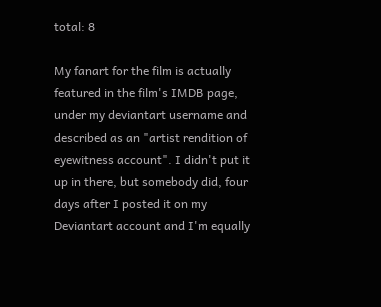total: 8

My fanart for the film is actually featured in the film's IMDB page, under my deviantart username and described as an "artist rendition of eyewitness account". I didn't put it up in there, but somebody did, four days after I posted it on my Deviantart account and I'm equally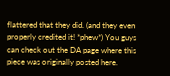flattered that they did. (and they even properly credited it! *phew*) You guys can check out the DA page where this piece was originally posted here.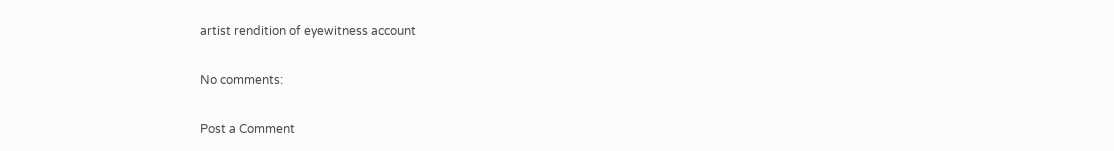artist rendition of eyewitness account

No comments:

Post a Comment